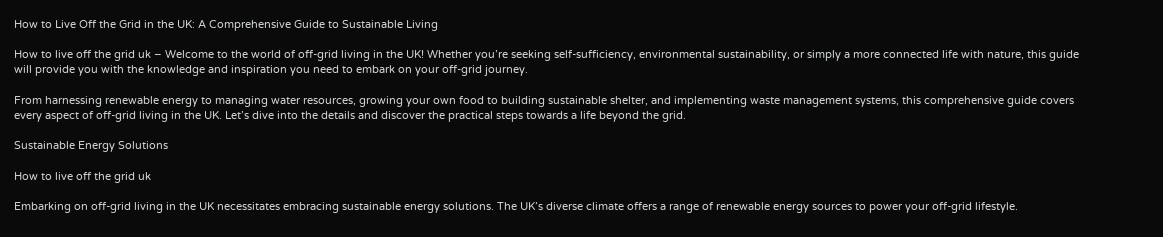How to Live Off the Grid in the UK: A Comprehensive Guide to Sustainable Living

How to live off the grid uk – Welcome to the world of off-grid living in the UK! Whether you’re seeking self-sufficiency, environmental sustainability, or simply a more connected life with nature, this guide will provide you with the knowledge and inspiration you need to embark on your off-grid journey.

From harnessing renewable energy to managing water resources, growing your own food to building sustainable shelter, and implementing waste management systems, this comprehensive guide covers every aspect of off-grid living in the UK. Let’s dive into the details and discover the practical steps towards a life beyond the grid.

Sustainable Energy Solutions

How to live off the grid uk

Embarking on off-grid living in the UK necessitates embracing sustainable energy solutions. The UK’s diverse climate offers a range of renewable energy sources to power your off-grid lifestyle.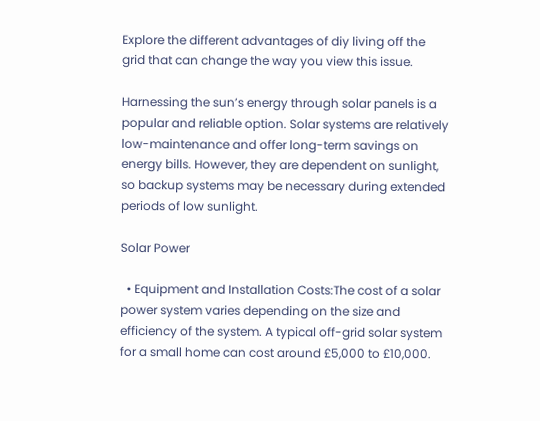Explore the different advantages of diy living off the grid that can change the way you view this issue.

Harnessing the sun’s energy through solar panels is a popular and reliable option. Solar systems are relatively low-maintenance and offer long-term savings on energy bills. However, they are dependent on sunlight, so backup systems may be necessary during extended periods of low sunlight.

Solar Power

  • Equipment and Installation Costs:The cost of a solar power system varies depending on the size and efficiency of the system. A typical off-grid solar system for a small home can cost around £5,000 to £10,000.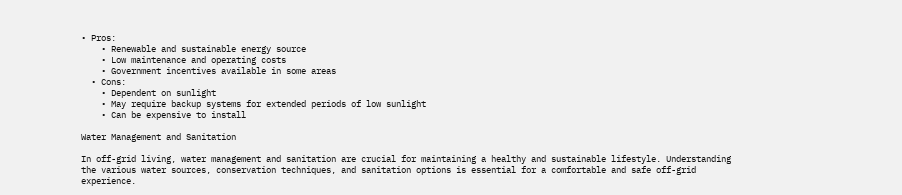• Pros:
    • Renewable and sustainable energy source
    • Low maintenance and operating costs
    • Government incentives available in some areas
  • Cons:
    • Dependent on sunlight
    • May require backup systems for extended periods of low sunlight
    • Can be expensive to install

Water Management and Sanitation

In off-grid living, water management and sanitation are crucial for maintaining a healthy and sustainable lifestyle. Understanding the various water sources, conservation techniques, and sanitation options is essential for a comfortable and safe off-grid experience.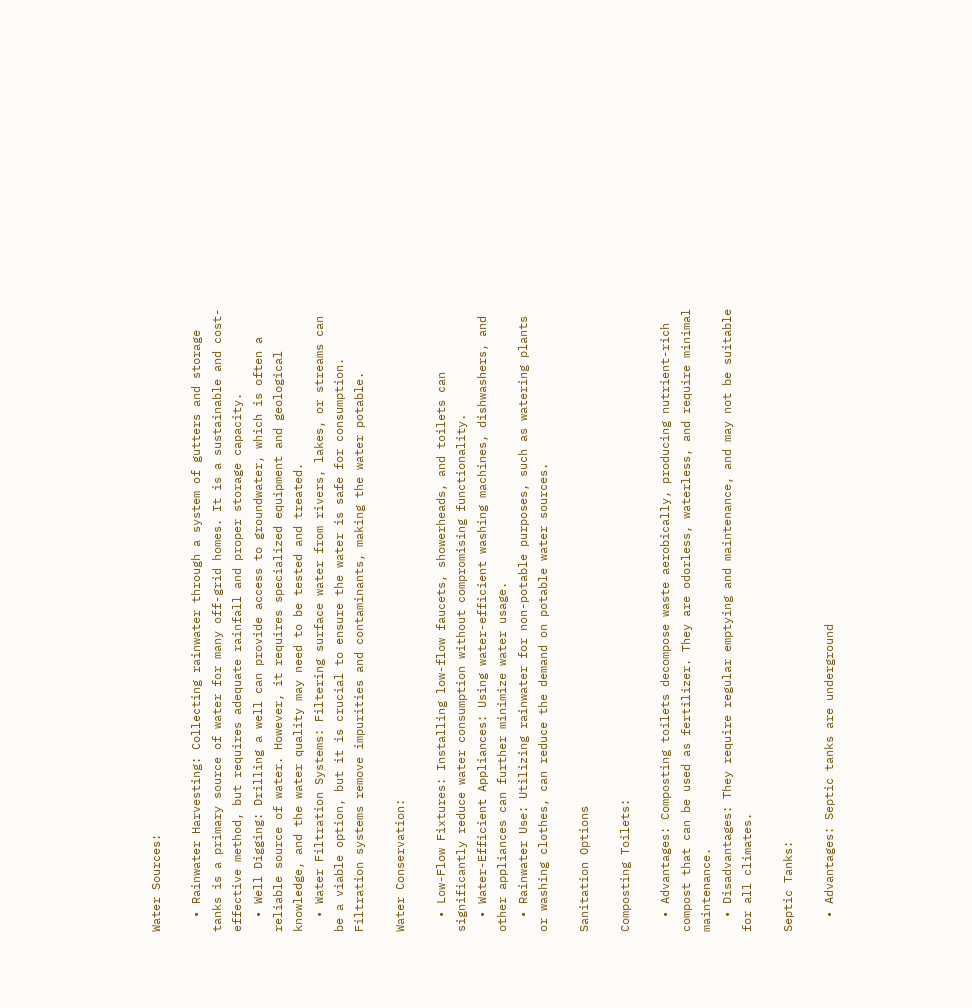Water Sources:

  • Rainwater Harvesting: Collecting rainwater through a system of gutters and storage tanks is a primary source of water for many off-grid homes. It is a sustainable and cost-effective method, but requires adequate rainfall and proper storage capacity.
  • Well Digging: Drilling a well can provide access to groundwater, which is often a reliable source of water. However, it requires specialized equipment and geological knowledge, and the water quality may need to be tested and treated.
  • Water Filtration Systems: Filtering surface water from rivers, lakes, or streams can be a viable option, but it is crucial to ensure the water is safe for consumption. Filtration systems remove impurities and contaminants, making the water potable.

Water Conservation:

  • Low-Flow Fixtures: Installing low-flow faucets, showerheads, and toilets can significantly reduce water consumption without compromising functionality.
  • Water-Efficient Appliances: Using water-efficient washing machines, dishwashers, and other appliances can further minimize water usage.
  • Rainwater Use: Utilizing rainwater for non-potable purposes, such as watering plants or washing clothes, can reduce the demand on potable water sources.

Sanitation Options

Composting Toilets:

  • Advantages: Composting toilets decompose waste aerobically, producing nutrient-rich compost that can be used as fertilizer. They are odorless, waterless, and require minimal maintenance.
  • Disadvantages: They require regular emptying and maintenance, and may not be suitable for all climates.

Septic Tanks:

  • Advantages: Septic tanks are underground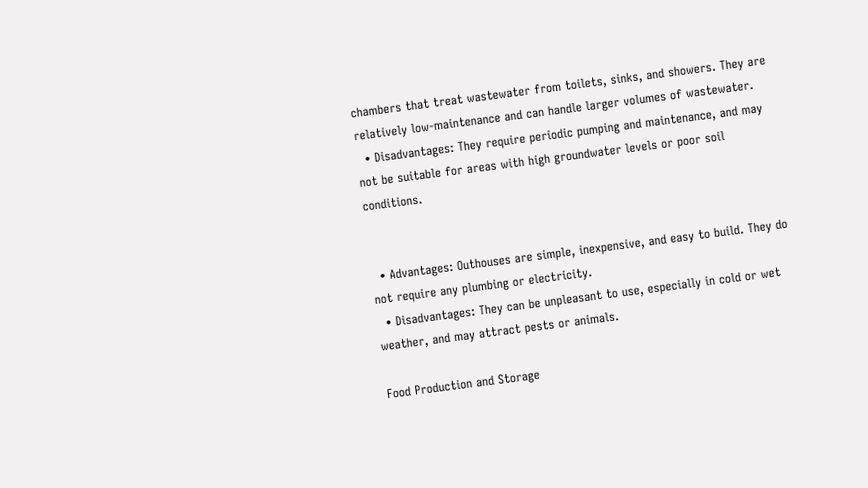chambers that treat wastewater from toilets, sinks, and showers. They are relatively low-maintenance and can handle larger volumes of wastewater.
  • Disadvantages: They require periodic pumping and maintenance, and may not be suitable for areas with high groundwater levels or poor soil conditions.


  • Advantages: Outhouses are simple, inexpensive, and easy to build. They do not require any plumbing or electricity.
  • Disadvantages: They can be unpleasant to use, especially in cold or wet weather, and may attract pests or animals.

Food Production and Storage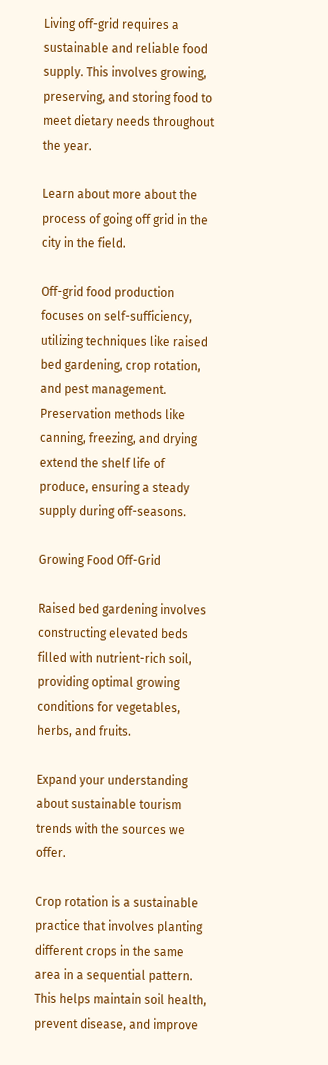Living off-grid requires a sustainable and reliable food supply. This involves growing, preserving, and storing food to meet dietary needs throughout the year.

Learn about more about the process of going off grid in the city in the field.

Off-grid food production focuses on self-sufficiency, utilizing techniques like raised bed gardening, crop rotation, and pest management. Preservation methods like canning, freezing, and drying extend the shelf life of produce, ensuring a steady supply during off-seasons.

Growing Food Off-Grid

Raised bed gardening involves constructing elevated beds filled with nutrient-rich soil, providing optimal growing conditions for vegetables, herbs, and fruits.

Expand your understanding about sustainable tourism trends with the sources we offer.

Crop rotation is a sustainable practice that involves planting different crops in the same area in a sequential pattern. This helps maintain soil health, prevent disease, and improve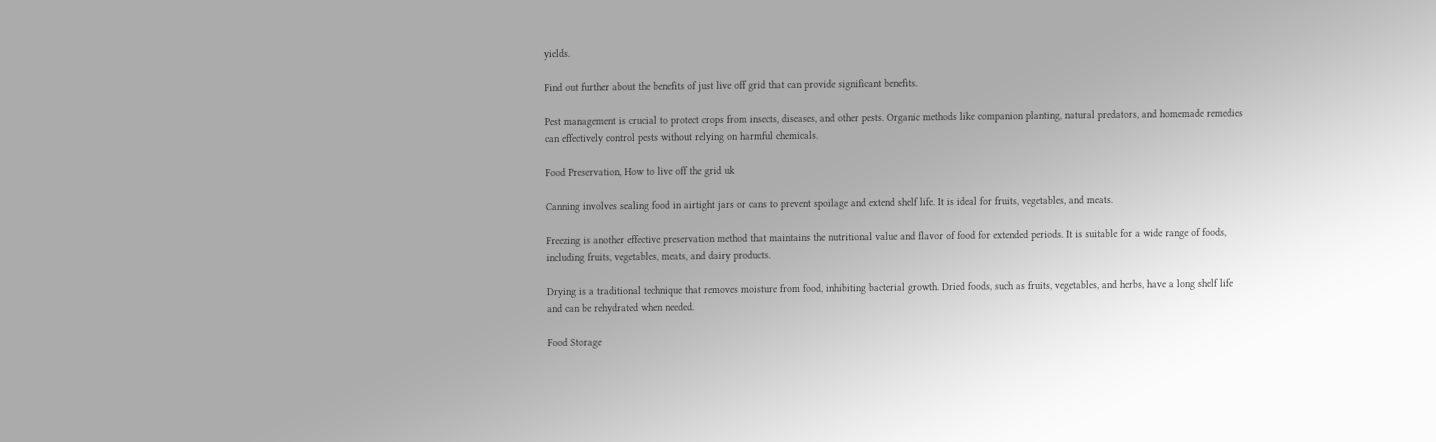yields.

Find out further about the benefits of just live off grid that can provide significant benefits.

Pest management is crucial to protect crops from insects, diseases, and other pests. Organic methods like companion planting, natural predators, and homemade remedies can effectively control pests without relying on harmful chemicals.

Food Preservation, How to live off the grid uk

Canning involves sealing food in airtight jars or cans to prevent spoilage and extend shelf life. It is ideal for fruits, vegetables, and meats.

Freezing is another effective preservation method that maintains the nutritional value and flavor of food for extended periods. It is suitable for a wide range of foods, including fruits, vegetables, meats, and dairy products.

Drying is a traditional technique that removes moisture from food, inhibiting bacterial growth. Dried foods, such as fruits, vegetables, and herbs, have a long shelf life and can be rehydrated when needed.

Food Storage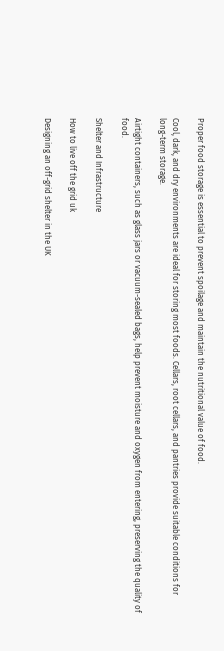Proper food storage is essential to prevent spoilage and maintain the nutritional value of food.

Cool, dark, and dry environments are ideal for storing most foods. Cellars, root cellars, and pantries provide suitable conditions for long-term storage.

Airtight containers, such as glass jars or vacuum-sealed bags, help prevent moisture and oxygen from entering, preserving the quality of food.

Shelter and Infrastructure

How to live off the grid uk

Designing an off-grid shelter in the UK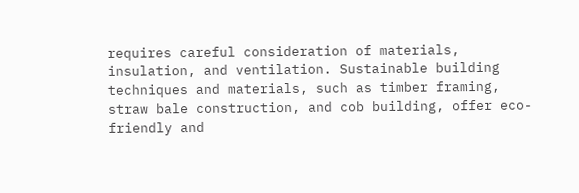requires careful consideration of materials, insulation, and ventilation. Sustainable building techniques and materials, such as timber framing, straw bale construction, and cob building, offer eco-friendly and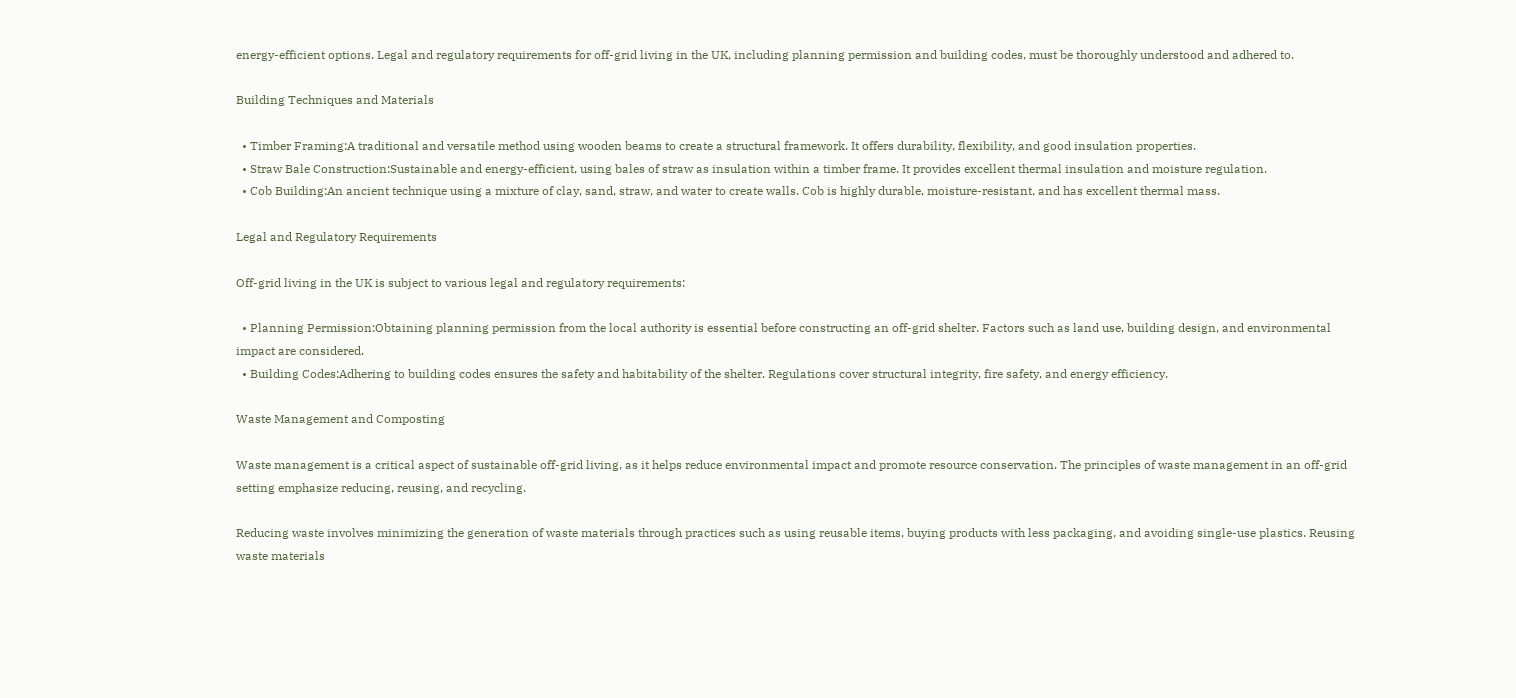energy-efficient options. Legal and regulatory requirements for off-grid living in the UK, including planning permission and building codes, must be thoroughly understood and adhered to.

Building Techniques and Materials

  • Timber Framing:A traditional and versatile method using wooden beams to create a structural framework. It offers durability, flexibility, and good insulation properties.
  • Straw Bale Construction:Sustainable and energy-efficient, using bales of straw as insulation within a timber frame. It provides excellent thermal insulation and moisture regulation.
  • Cob Building:An ancient technique using a mixture of clay, sand, straw, and water to create walls. Cob is highly durable, moisture-resistant, and has excellent thermal mass.

Legal and Regulatory Requirements

Off-grid living in the UK is subject to various legal and regulatory requirements:

  • Planning Permission:Obtaining planning permission from the local authority is essential before constructing an off-grid shelter. Factors such as land use, building design, and environmental impact are considered.
  • Building Codes:Adhering to building codes ensures the safety and habitability of the shelter. Regulations cover structural integrity, fire safety, and energy efficiency.

Waste Management and Composting

Waste management is a critical aspect of sustainable off-grid living, as it helps reduce environmental impact and promote resource conservation. The principles of waste management in an off-grid setting emphasize reducing, reusing, and recycling.

Reducing waste involves minimizing the generation of waste materials through practices such as using reusable items, buying products with less packaging, and avoiding single-use plastics. Reusing waste materials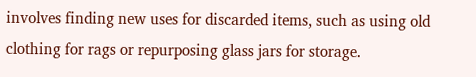involves finding new uses for discarded items, such as using old clothing for rags or repurposing glass jars for storage.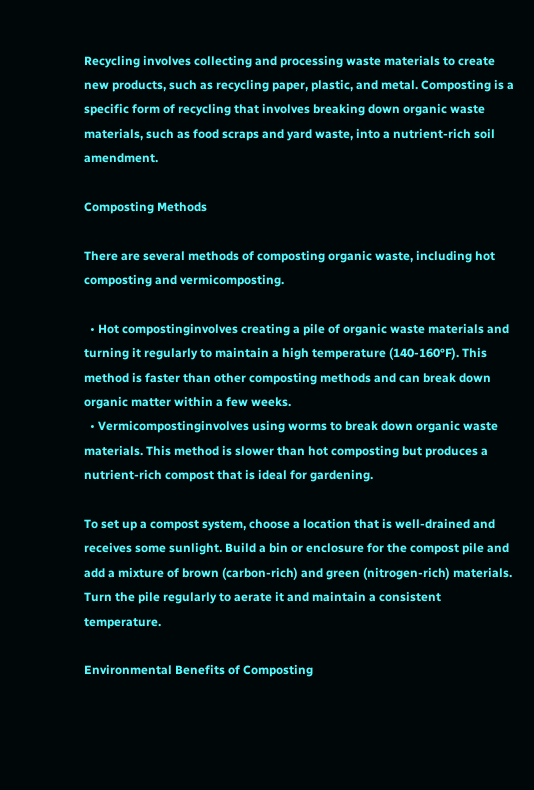Recycling involves collecting and processing waste materials to create new products, such as recycling paper, plastic, and metal. Composting is a specific form of recycling that involves breaking down organic waste materials, such as food scraps and yard waste, into a nutrient-rich soil amendment.

Composting Methods

There are several methods of composting organic waste, including hot composting and vermicomposting.

  • Hot compostinginvolves creating a pile of organic waste materials and turning it regularly to maintain a high temperature (140-160°F). This method is faster than other composting methods and can break down organic matter within a few weeks.
  • Vermicompostinginvolves using worms to break down organic waste materials. This method is slower than hot composting but produces a nutrient-rich compost that is ideal for gardening.

To set up a compost system, choose a location that is well-drained and receives some sunlight. Build a bin or enclosure for the compost pile and add a mixture of brown (carbon-rich) and green (nitrogen-rich) materials. Turn the pile regularly to aerate it and maintain a consistent temperature.

Environmental Benefits of Composting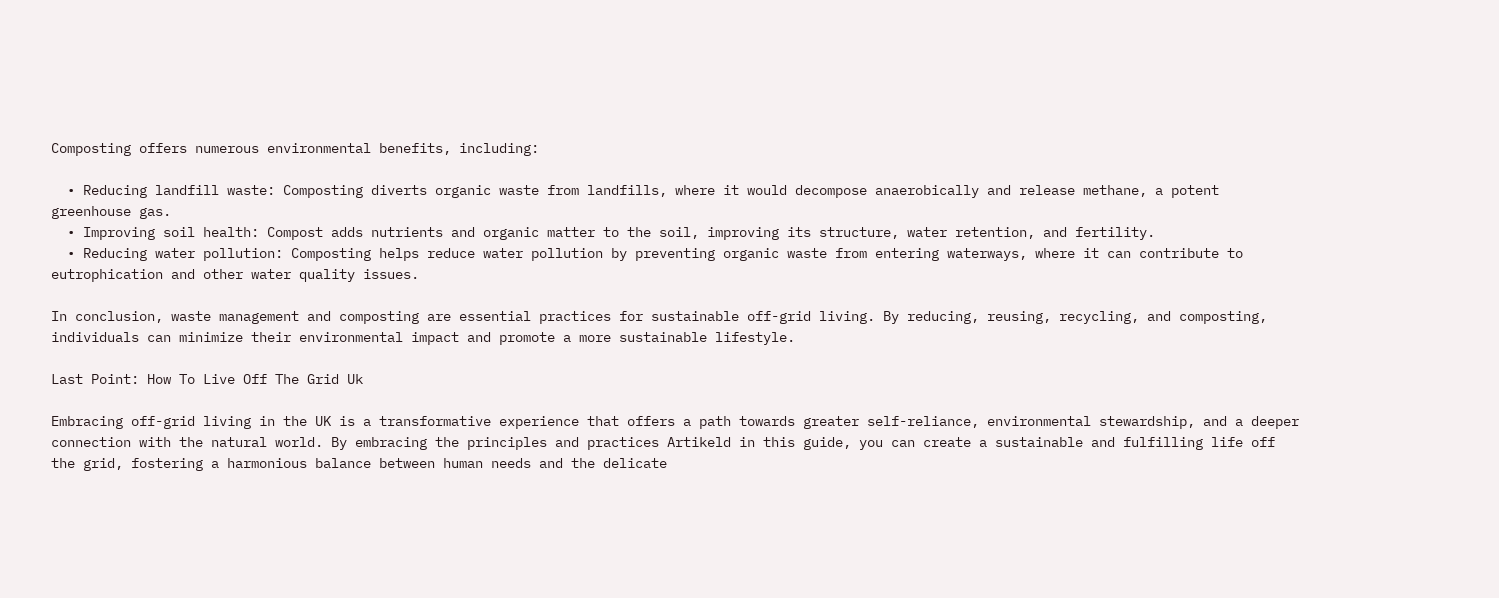Composting offers numerous environmental benefits, including:

  • Reducing landfill waste: Composting diverts organic waste from landfills, where it would decompose anaerobically and release methane, a potent greenhouse gas.
  • Improving soil health: Compost adds nutrients and organic matter to the soil, improving its structure, water retention, and fertility.
  • Reducing water pollution: Composting helps reduce water pollution by preventing organic waste from entering waterways, where it can contribute to eutrophication and other water quality issues.

In conclusion, waste management and composting are essential practices for sustainable off-grid living. By reducing, reusing, recycling, and composting, individuals can minimize their environmental impact and promote a more sustainable lifestyle.

Last Point: How To Live Off The Grid Uk

Embracing off-grid living in the UK is a transformative experience that offers a path towards greater self-reliance, environmental stewardship, and a deeper connection with the natural world. By embracing the principles and practices Artikeld in this guide, you can create a sustainable and fulfilling life off the grid, fostering a harmonious balance between human needs and the delicate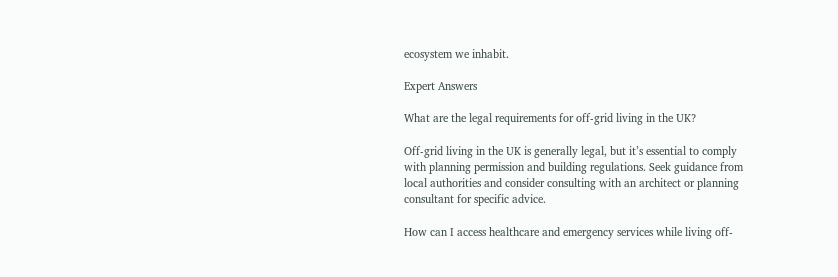ecosystem we inhabit.

Expert Answers

What are the legal requirements for off-grid living in the UK?

Off-grid living in the UK is generally legal, but it’s essential to comply with planning permission and building regulations. Seek guidance from local authorities and consider consulting with an architect or planning consultant for specific advice.

How can I access healthcare and emergency services while living off-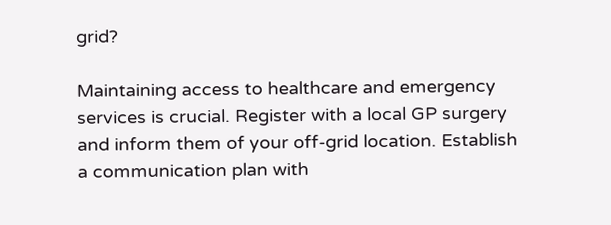grid?

Maintaining access to healthcare and emergency services is crucial. Register with a local GP surgery and inform them of your off-grid location. Establish a communication plan with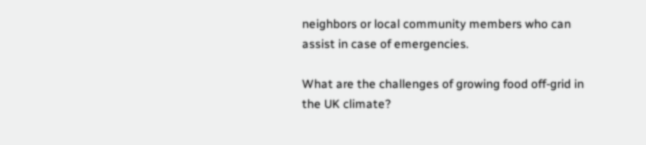neighbors or local community members who can assist in case of emergencies.

What are the challenges of growing food off-grid in the UK climate?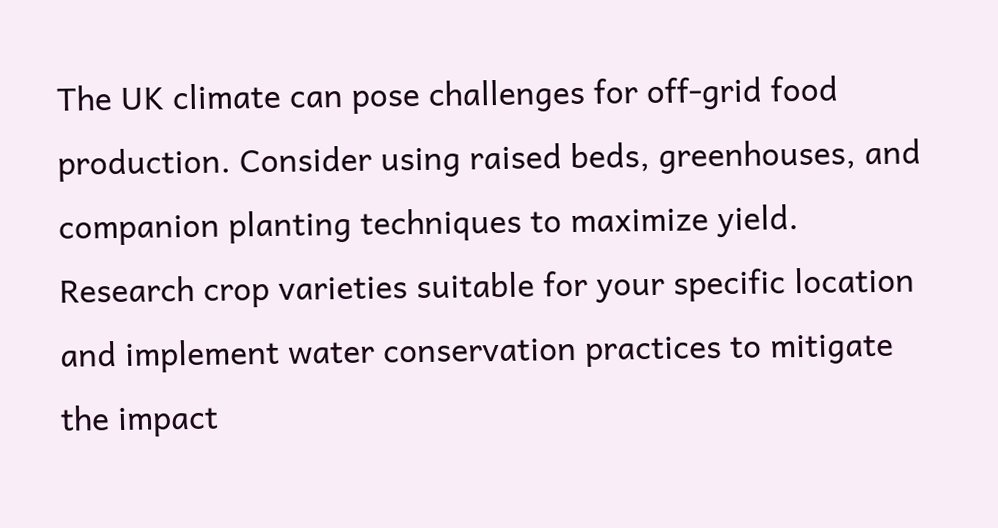The UK climate can pose challenges for off-grid food production. Consider using raised beds, greenhouses, and companion planting techniques to maximize yield. Research crop varieties suitable for your specific location and implement water conservation practices to mitigate the impact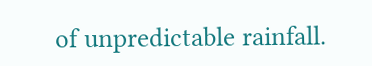of unpredictable rainfall.